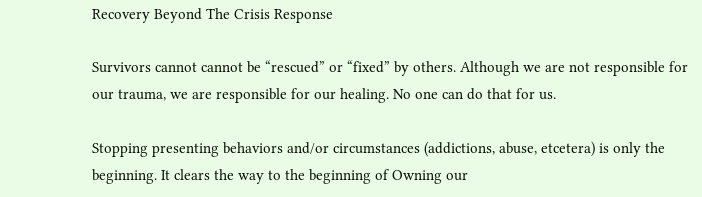Recovery Beyond The Crisis Response

Survivors cannot cannot be “rescued” or “fixed” by others. Although we are not responsible for our trauma, we are responsible for our healing. No one can do that for us.

Stopping presenting behaviors and/or circumstances (addictions, abuse, etcetera) is only the beginning. It clears the way to the beginning of Owning our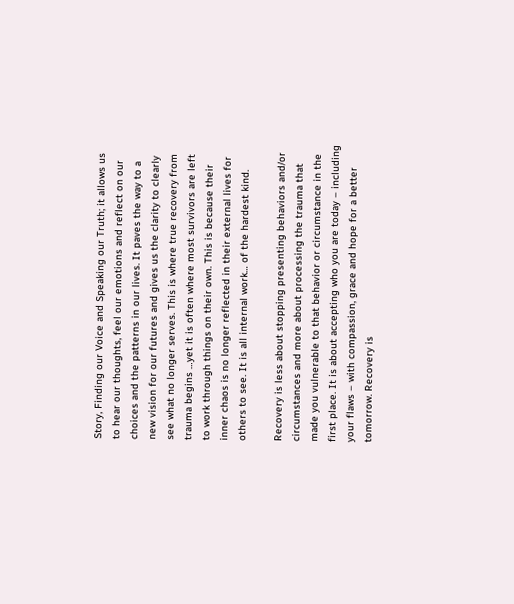Story, Finding our Voice and Speaking our Truth; it allows us to hear our thoughts, feel our emotions and reflect on our choices and the patterns in our lives. It paves the way to a new vision for our futures and gives us the clarity to clearly see what no longer serves. This is where true recovery from trauma begins …yet it is often where most survivors are left to work through things on their own. This is because their inner chaos is no longer reflected in their external lives for others to see. It is all internal work… of the hardest kind.

Recovery is less about stopping presenting behaviors and/or circumstances and more about processing the trauma that made you vulnerable to that behavior or circumstance in the first place. It is about accepting who you are today – including your flaws – with compassion, grace and hope for a better tomorrow. Recovery is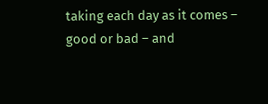taking each day as it comes – good or bad – and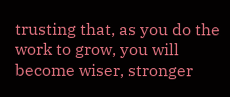trusting that, as you do the work to grow, you will become wiser, stronger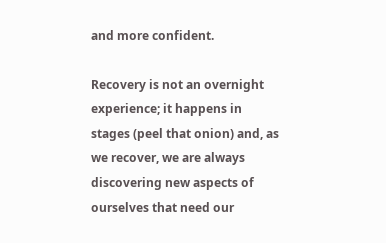and more confident.

Recovery is not an overnight experience; it happens in stages (peel that onion) and, as we recover, we are always discovering new aspects of ourselves that need our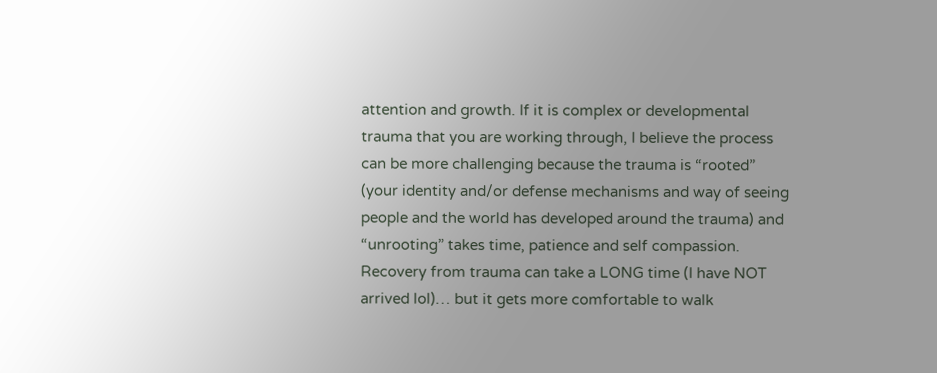attention and growth. If it is complex or developmental trauma that you are working through, I believe the process can be more challenging because the trauma is “rooted” (your identity and/or defense mechanisms and way of seeing people and the world has developed around the trauma) and “unrooting” takes time, patience and self compassion. Recovery from trauma can take a LONG time (I have NOT arrived lol)… but it gets more comfortable to walk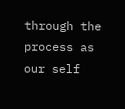through the process as our self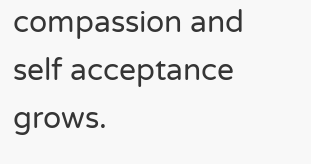compassion and self acceptance grows.